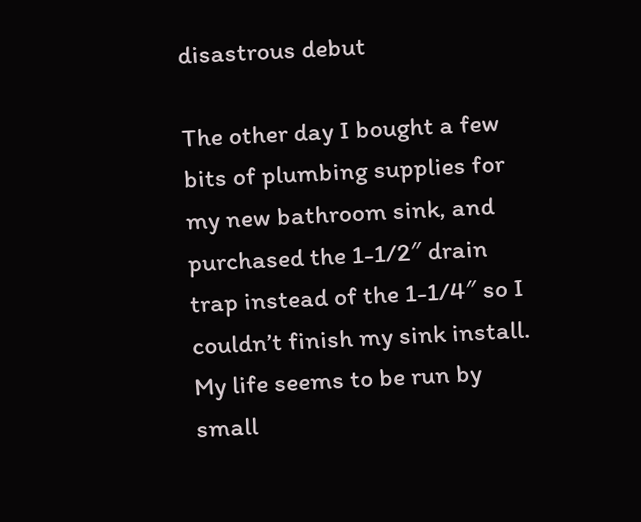disastrous debut

The other day I bought a few bits of plumbing supplies for my new bathroom sink, and purchased the 1-1/2″ drain trap instead of the 1-1/4″ so I couldn’t finish my sink install. My life seems to be run by small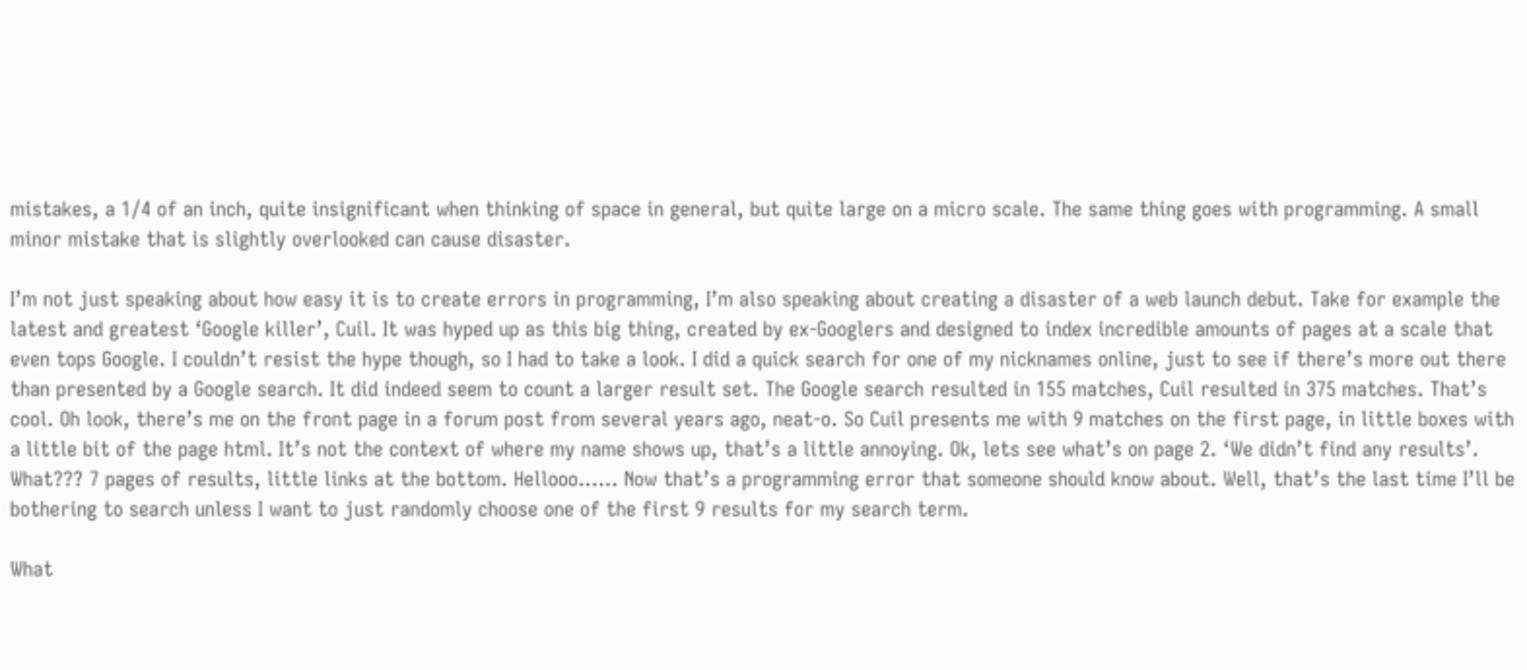mistakes, a 1/4 of an inch, quite insignificant when thinking of space in general, but quite large on a micro scale. The same thing goes with programming. A small minor mistake that is slightly overlooked can cause disaster.

I’m not just speaking about how easy it is to create errors in programming, I’m also speaking about creating a disaster of a web launch debut. Take for example the latest and greatest ‘Google killer’, Cuil. It was hyped up as this big thing, created by ex-Googlers and designed to index incredible amounts of pages at a scale that even tops Google. I couldn’t resist the hype though, so I had to take a look. I did a quick search for one of my nicknames online, just to see if there’s more out there than presented by a Google search. It did indeed seem to count a larger result set. The Google search resulted in 155 matches, Cuil resulted in 375 matches. That’s cool. Oh look, there’s me on the front page in a forum post from several years ago, neat-o. So Cuil presents me with 9 matches on the first page, in little boxes with a little bit of the page html. It’s not the context of where my name shows up, that’s a little annoying. Ok, lets see what’s on page 2. ‘We didn’t find any results’. What??? 7 pages of results, little links at the bottom. Hellooo…… Now that’s a programming error that someone should know about. Well, that’s the last time I’ll be bothering to search unless I want to just randomly choose one of the first 9 results for my search term.

What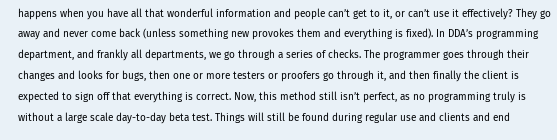happens when you have all that wonderful information and people can’t get to it, or can’t use it effectively? They go away and never come back (unless something new provokes them and everything is fixed). In DDA’s programming department, and frankly all departments, we go through a series of checks. The programmer goes through their changes and looks for bugs, then one or more testers or proofers go through it, and then finally the client is expected to sign off that everything is correct. Now, this method still isn’t perfect, as no programming truly is without a large scale day-to-day beta test. Things will still be found during regular use and clients and end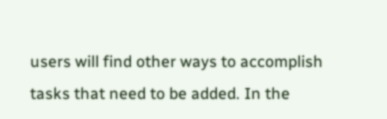users will find other ways to accomplish tasks that need to be added. In the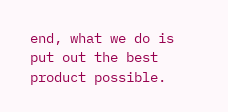end, what we do is put out the best product possible.